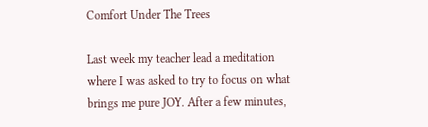Comfort Under The Trees

Last week my teacher lead a meditation where I was asked to try to focus on what brings me pure JOY. After a few minutes,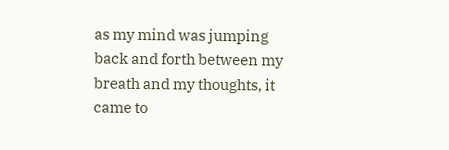as my mind was jumping back and forth between my breath and my thoughts, it came to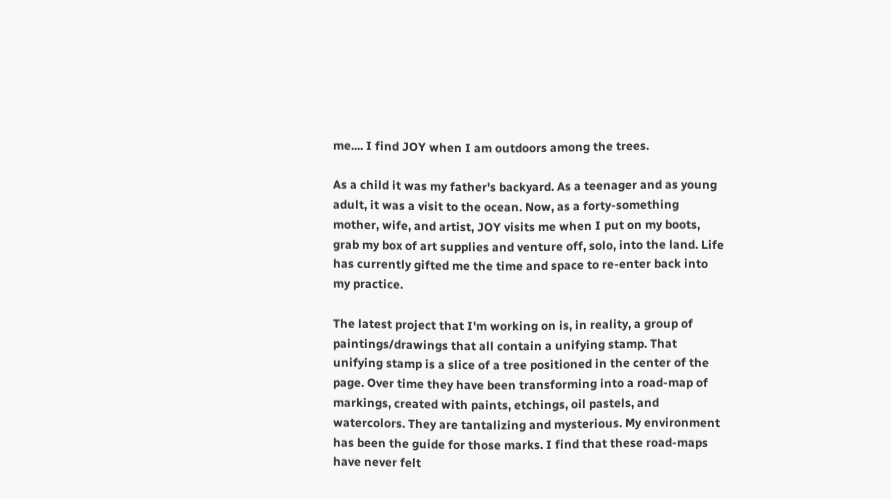me.... I find JOY when I am outdoors among the trees.

As a child it was my father's backyard. As a teenager and as young adult, it was a visit to the ocean. Now, as a forty-something mother, wife, and artist, JOY visits me when I put on my boots, grab my box of art supplies and venture off, solo, into the land. Life has currently gifted me the time and space to re-enter back into my practice.

The latest project that I'm working on is, in reality, a group of paintings/drawings that all contain a unifying stamp. That unifying stamp is a slice of a tree positioned in the center of the page. Over time they have been transforming into a road-map of markings, created with paints, etchings, oil pastels, and watercolors. They are tantalizing and mysterious. My environment has been the guide for those marks. I find that these road-maps have never felt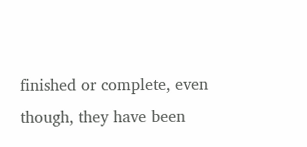finished or complete, even though, they have been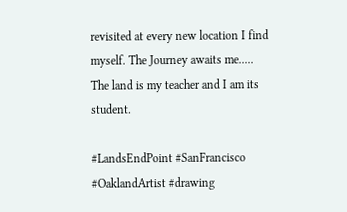revisited at every new location I find myself. The Journey awaits me..... The land is my teacher and I am its student.

#LandsEndPoint #SanFrancisco #OaklandArtist #drawing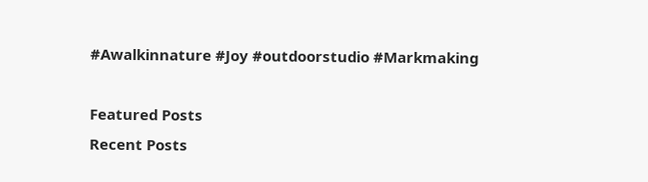#Awalkinnature #Joy #outdoorstudio #Markmaking

Featured Posts
Recent Posts